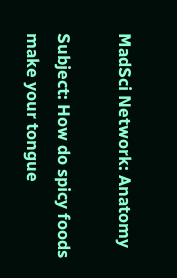MadSci Network: Anatomy

Subject: How do spicy foods make your tongue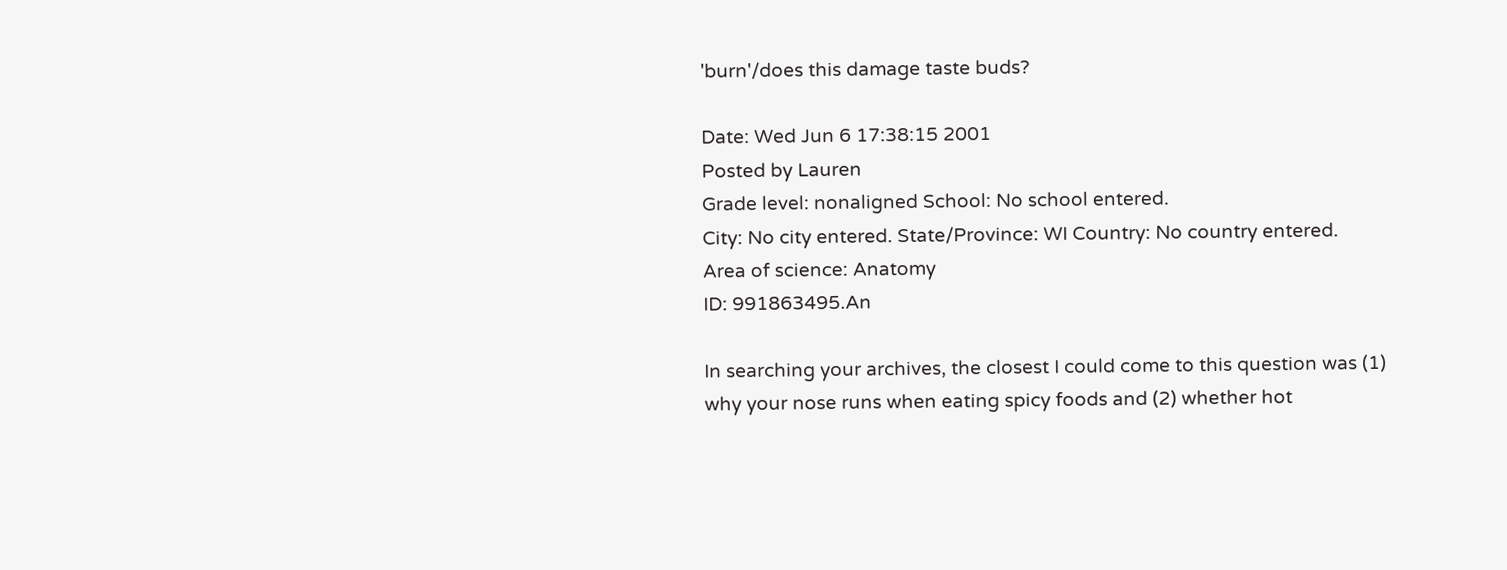'burn'/does this damage taste buds?

Date: Wed Jun 6 17:38:15 2001
Posted by Lauren
Grade level: nonaligned School: No school entered.
City: No city entered. State/Province: WI Country: No country entered.
Area of science: Anatomy
ID: 991863495.An

In searching your archives, the closest I could come to this question was (1)
why your nose runs when eating spicy foods and (2) whether hot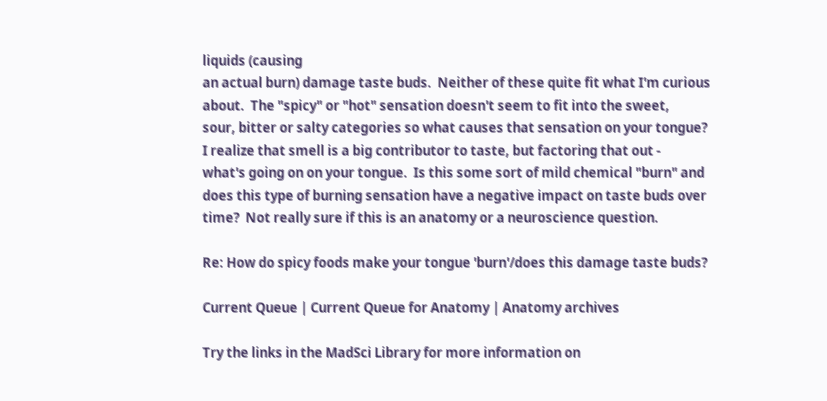liquids (causing
an actual burn) damage taste buds.  Neither of these quite fit what I'm curious
about.  The "spicy" or "hot" sensation doesn't seem to fit into the sweet,
sour, bitter or salty categories so what causes that sensation on your tongue?
I realize that smell is a big contributor to taste, but factoring that out -
what's going on on your tongue.  Is this some sort of mild chemical "burn" and
does this type of burning sensation have a negative impact on taste buds over
time?  Not really sure if this is an anatomy or a neuroscience question.

Re: How do spicy foods make your tongue 'burn'/does this damage taste buds?

Current Queue | Current Queue for Anatomy | Anatomy archives

Try the links in the MadSci Library for more information on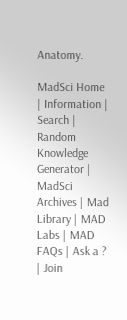Anatomy.

MadSci Home | Information | Search | Random Knowledge Generator | MadSci Archives | Mad Library | MAD Labs | MAD FAQs | Ask a ? | Join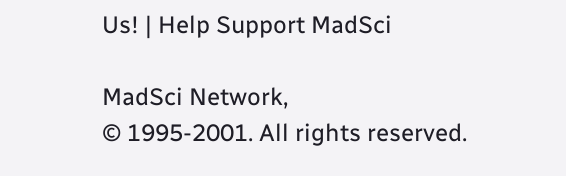Us! | Help Support MadSci

MadSci Network,
© 1995-2001. All rights reserved.